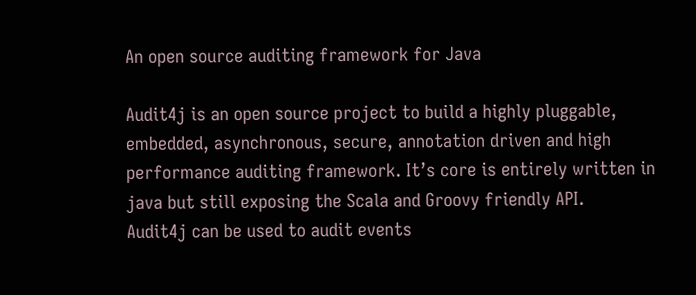An open source auditing framework for Java

Audit4j is an open source project to build a highly pluggable, embedded, asynchronous, secure, annotation driven and high performance auditing framework. It’s core is entirely written in java but still exposing the Scala and Groovy friendly API.
Audit4j can be used to audit events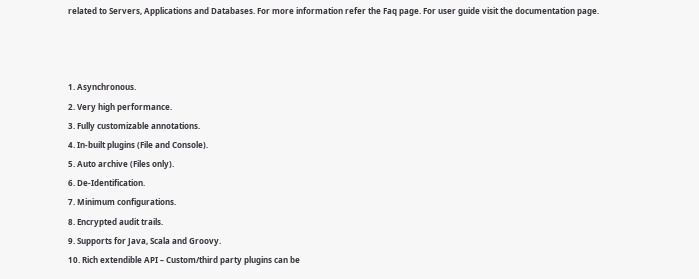related to Servers, Applications and Databases. For more information refer the Faq page. For user guide visit the documentation page.



1. Asynchronous.
2. Very high performance.
3. Fully customizable annotations.
4. In-built plugins (File and Console).
5. Auto archive (Files only).
6. De-Identification.
7. Minimum configurations.
8. Encrypted audit trails.
9. Supports for Java, Scala and Groovy.
10. Rich extendible API – Custom/third party plugins can be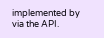implemented by via the API.